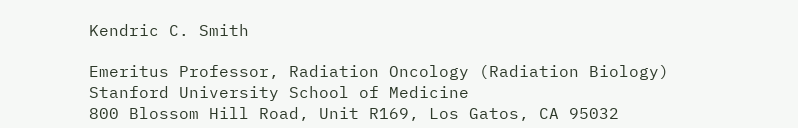Kendric C. Smith

Emeritus Professor, Radiation Oncology (Radiation Biology)
Stanford University School of Medicine
800 Blossom Hill Road, Unit R169, Los Gatos, CA 95032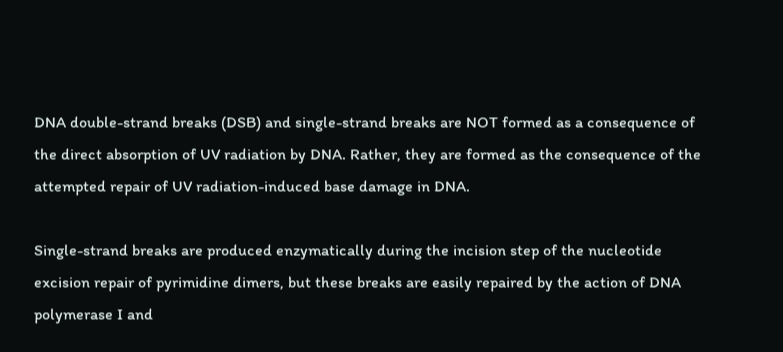DNA double-strand breaks (DSB) and single-strand breaks are NOT formed as a consequence of the direct absorption of UV radiation by DNA. Rather, they are formed as the consequence of the attempted repair of UV radiation-induced base damage in DNA.

Single-strand breaks are produced enzymatically during the incision step of the nucleotide excision repair of pyrimidine dimers, but these breaks are easily repaired by the action of DNA polymerase I and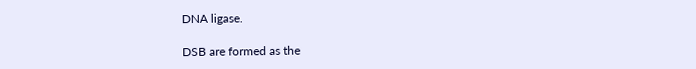DNA ligase.

DSB are formed as the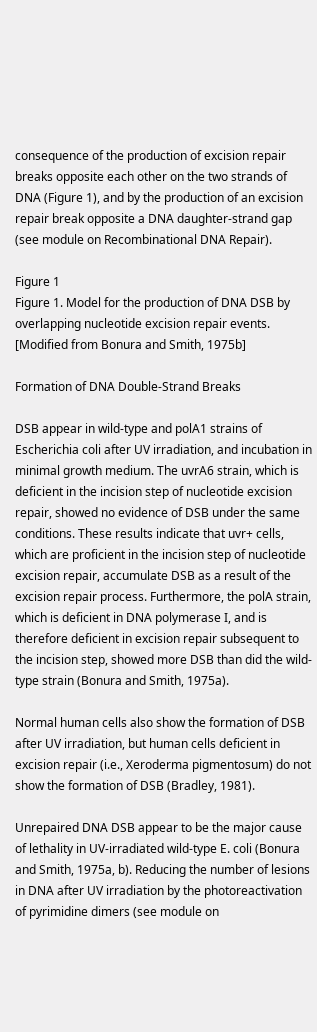consequence of the production of excision repair breaks opposite each other on the two strands of DNA (Figure 1), and by the production of an excision repair break opposite a DNA daughter-strand gap (see module on Recombinational DNA Repair).

Figure 1
Figure 1. Model for the production of DNA DSB by overlapping nucleotide excision repair events. [Modified from Bonura and Smith, 1975b]

Formation of DNA Double-Strand Breaks

DSB appear in wild-type and polA1 strains of Escherichia coli after UV irradiation, and incubation in minimal growth medium. The uvrA6 strain, which is deficient in the incision step of nucleotide excision repair, showed no evidence of DSB under the same conditions. These results indicate that uvr+ cells, which are proficient in the incision step of nucleotide excision repair, accumulate DSB as a result of the excision repair process. Furthermore, the polA strain, which is deficient in DNA polymerase I, and is therefore deficient in excision repair subsequent to the incision step, showed more DSB than did the wild-type strain (Bonura and Smith, 1975a).

Normal human cells also show the formation of DSB after UV irradiation, but human cells deficient in excision repair (i.e., Xeroderma pigmentosum) do not show the formation of DSB (Bradley, 1981).

Unrepaired DNA DSB appear to be the major cause of lethality in UV-irradiated wild-type E. coli (Bonura and Smith, 1975a, b). Reducing the number of lesions in DNA after UV irradiation by the photoreactivation of pyrimidine dimers (see module on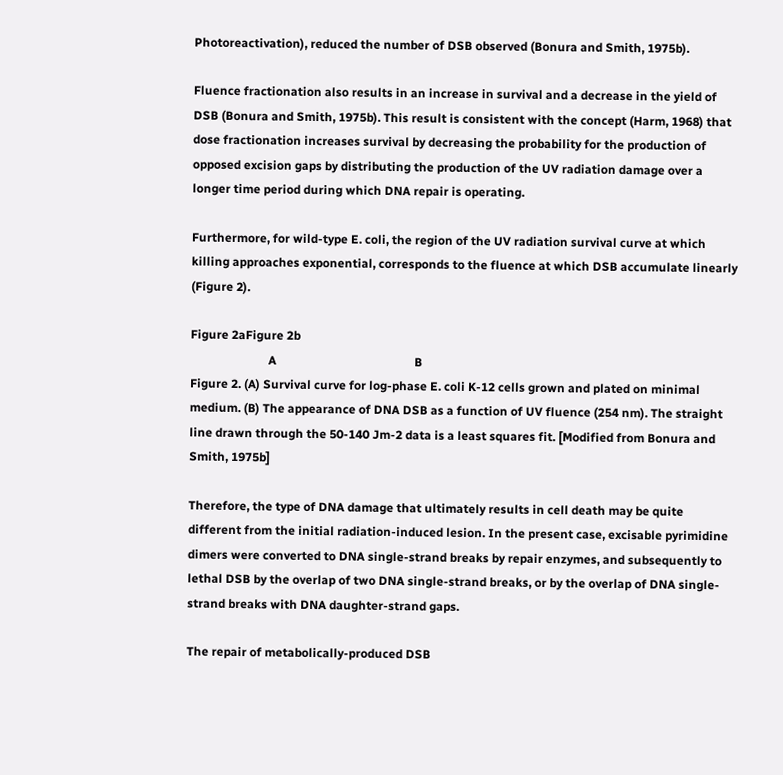Photoreactivation), reduced the number of DSB observed (Bonura and Smith, 1975b).

Fluence fractionation also results in an increase in survival and a decrease in the yield of DSB (Bonura and Smith, 1975b). This result is consistent with the concept (Harm, 1968) that dose fractionation increases survival by decreasing the probability for the production of opposed excision gaps by distributing the production of the UV radiation damage over a longer time period during which DNA repair is operating.

Furthermore, for wild-type E. coli, the region of the UV radiation survival curve at which killing approaches exponential, corresponds to the fluence at which DSB accumulate linearly (Figure 2).

Figure 2aFigure 2b
                          A                                              B
Figure 2. (A) Survival curve for log-phase E. coli K-12 cells grown and plated on minimal medium. (B) The appearance of DNA DSB as a function of UV fluence (254 nm). The straight line drawn through the 50-140 Jm-2 data is a least squares fit. [Modified from Bonura and Smith, 1975b]

Therefore, the type of DNA damage that ultimately results in cell death may be quite different from the initial radiation-induced lesion. In the present case, excisable pyrimidine dimers were converted to DNA single-strand breaks by repair enzymes, and subsequently to lethal DSB by the overlap of two DNA single-strand breaks, or by the overlap of DNA single-strand breaks with DNA daughter-strand gaps.

The repair of metabolically-produced DSB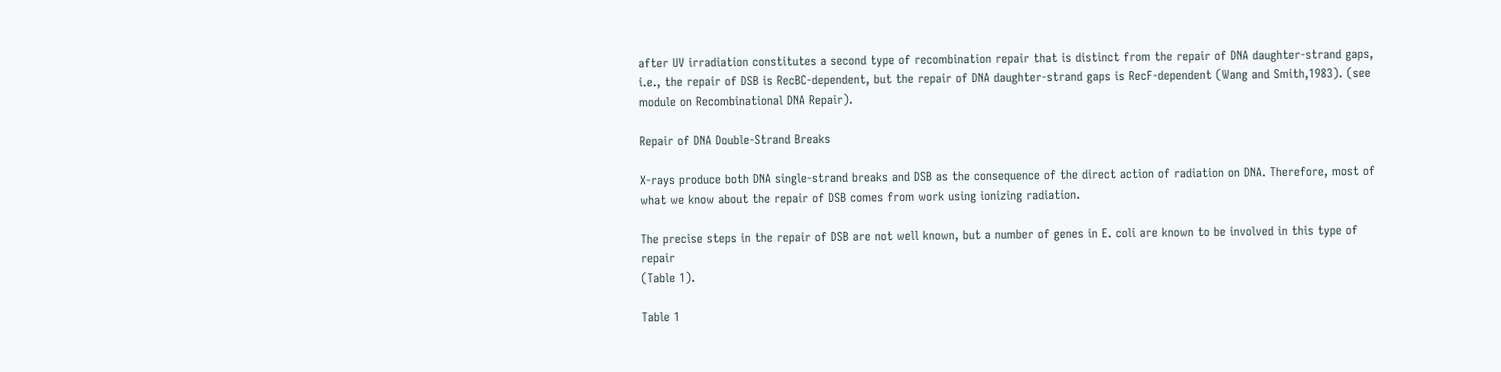after UV irradiation constitutes a second type of recombination repair that is distinct from the repair of DNA daughter-strand gaps, i.e., the repair of DSB is RecBC-dependent, but the repair of DNA daughter-strand gaps is RecF-dependent (Wang and Smith,1983). (see module on Recombinational DNA Repair).

Repair of DNA Double-Strand Breaks

X-rays produce both DNA single-strand breaks and DSB as the consequence of the direct action of radiation on DNA. Therefore, most of what we know about the repair of DSB comes from work using ionizing radiation.

The precise steps in the repair of DSB are not well known, but a number of genes in E. coli are known to be involved in this type of repair
(Table 1).

Table 1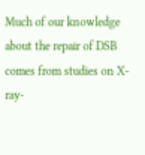Much of our knowledge about the repair of DSB comes from studies on X-ray-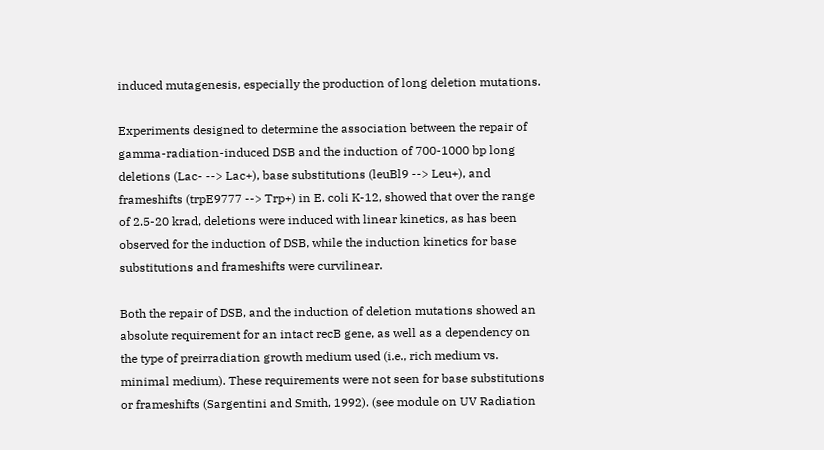induced mutagenesis, especially the production of long deletion mutations.

Experiments designed to determine the association between the repair of gamma-radiation-induced DSB and the induction of 700-1000 bp long deletions (Lac- --> Lac+), base substitutions (leuBl9 --> Leu+), and frameshifts (trpE9777 --> Trp+) in E. coli K-12, showed that over the range of 2.5-20 krad, deletions were induced with linear kinetics, as has been observed for the induction of DSB, while the induction kinetics for base substitutions and frameshifts were curvilinear.

Both the repair of DSB, and the induction of deletion mutations showed an absolute requirement for an intact recB gene, as well as a dependency on the type of preirradiation growth medium used (i.e., rich medium vs. minimal medium). These requirements were not seen for base substitutions or frameshifts (Sargentini and Smith, 1992). (see module on UV Radiation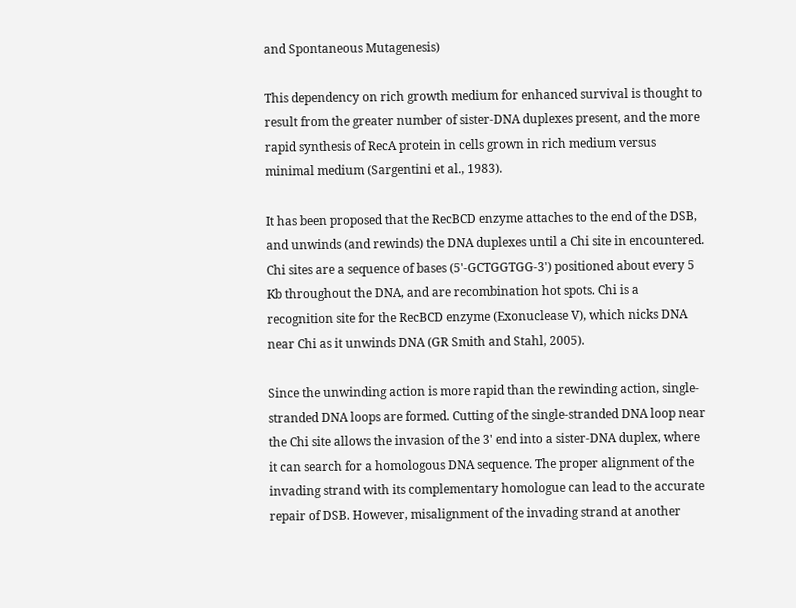and Spontaneous Mutagenesis)

This dependency on rich growth medium for enhanced survival is thought to result from the greater number of sister-DNA duplexes present, and the more rapid synthesis of RecA protein in cells grown in rich medium versus minimal medium (Sargentini et al., 1983).

It has been proposed that the RecBCD enzyme attaches to the end of the DSB, and unwinds (and rewinds) the DNA duplexes until a Chi site in encountered. Chi sites are a sequence of bases (5'-GCTGGTGG-3') positioned about every 5 Kb throughout the DNA, and are recombination hot spots. Chi is a recognition site for the RecBCD enzyme (Exonuclease V), which nicks DNA near Chi as it unwinds DNA (GR Smith and Stahl, 2005).

Since the unwinding action is more rapid than the rewinding action, single-stranded DNA loops are formed. Cutting of the single-stranded DNA loop near the Chi site allows the invasion of the 3' end into a sister-DNA duplex, where it can search for a homologous DNA sequence. The proper alignment of the invading strand with its complementary homologue can lead to the accurate repair of DSB. However, misalignment of the invading strand at another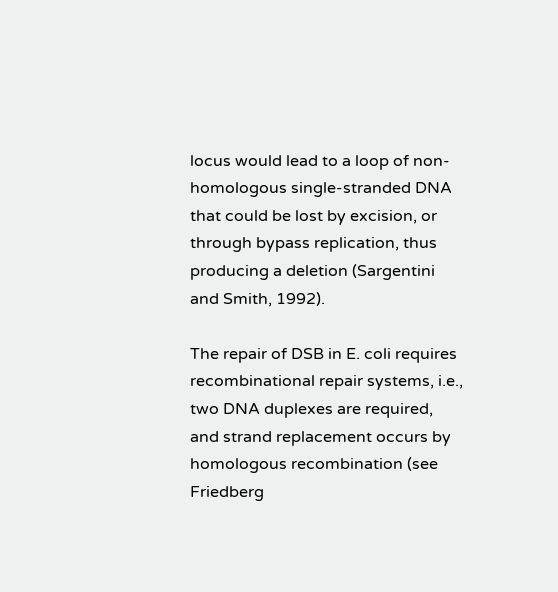locus would lead to a loop of non-homologous single-stranded DNA that could be lost by excision, or through bypass replication, thus producing a deletion (Sargentini and Smith, 1992).

The repair of DSB in E. coli requires recombinational repair systems, i.e., two DNA duplexes are required, and strand replacement occurs by homologous recombination (see Friedberg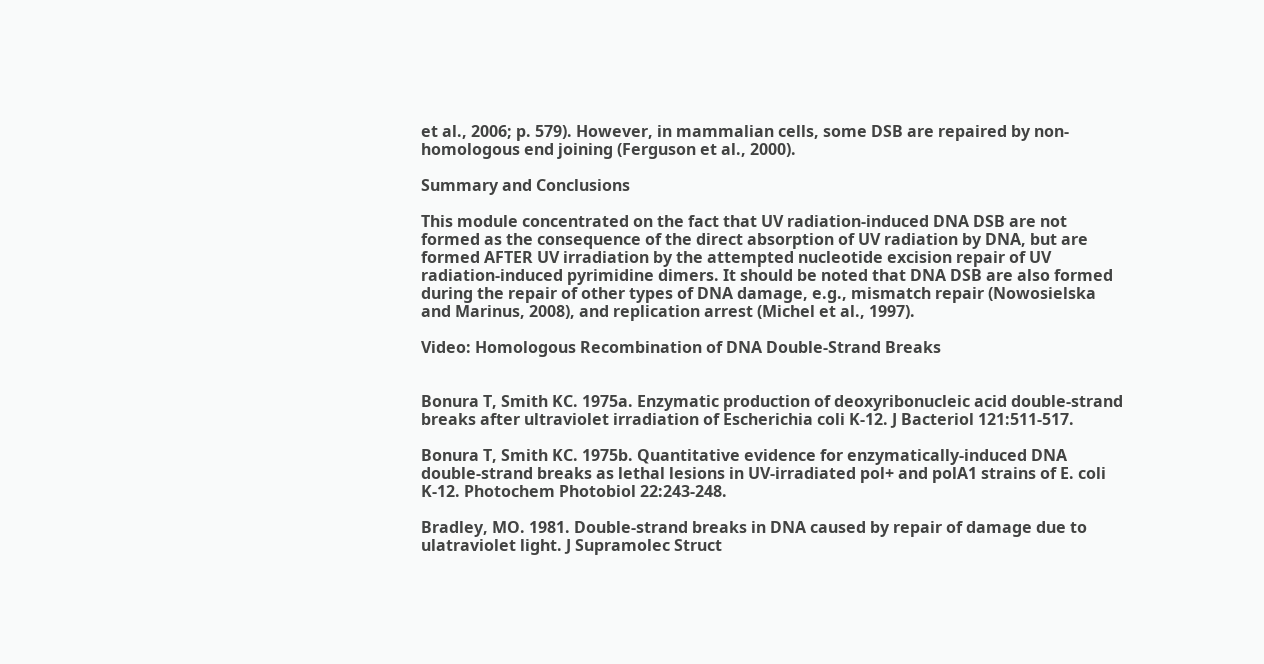et al., 2006; p. 579). However, in mammalian cells, some DSB are repaired by non-homologous end joining (Ferguson et al., 2000).

Summary and Conclusions

This module concentrated on the fact that UV radiation-induced DNA DSB are not formed as the consequence of the direct absorption of UV radiation by DNA, but are formed AFTER UV irradiation by the attempted nucleotide excision repair of UV radiation-induced pyrimidine dimers. It should be noted that DNA DSB are also formed during the repair of other types of DNA damage, e.g., mismatch repair (Nowosielska and Marinus, 2008), and replication arrest (Michel et al., 1997).

Video: Homologous Recombination of DNA Double-Strand Breaks


Bonura T, Smith KC. 1975a. Enzymatic production of deoxyribonucleic acid double-strand breaks after ultraviolet irradiation of Escherichia coli K-12. J Bacteriol 121:511-517.

Bonura T, Smith KC. 1975b. Quantitative evidence for enzymatically-induced DNA double-strand breaks as lethal lesions in UV-irradiated pol+ and polA1 strains of E. coli K-12. Photochem Photobiol 22:243-248.

Bradley, MO. 1981. Double-strand breaks in DNA caused by repair of damage due to ulatraviolet light. J Supramolec Struct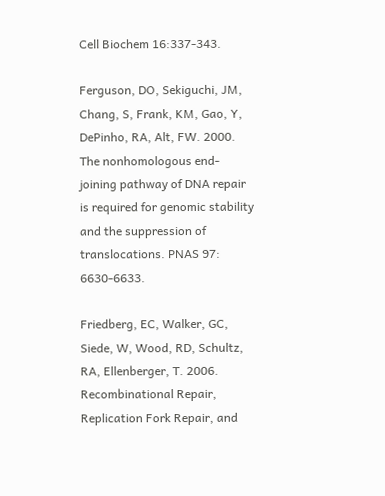Cell Biochem 16:337-343.

Ferguson, DO, Sekiguchi, JM, Chang, S, Frank, KM, Gao, Y, DePinho, RA, Alt, FW. 2000. The nonhomologous end-joining pathway of DNA repair is required for genomic stability and the suppression of translocations. PNAS 97: 6630-6633.

Friedberg, EC, Walker, GC, Siede, W, Wood, RD, Schultz, RA, Ellenberger, T. 2006. Recombinational Repair, Replication Fork Repair, and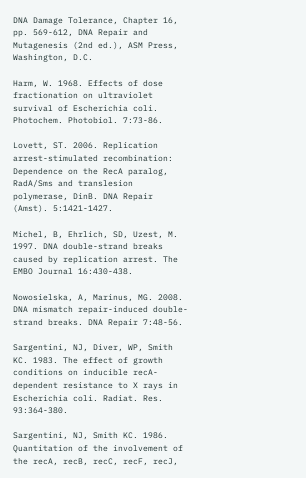DNA Damage Tolerance, Chapter 16, pp. 569-612, DNA Repair and Mutagenesis (2nd ed.), ASM Press, Washington, D.C.

Harm, W. 1968. Effects of dose fractionation on ultraviolet survival of Escherichia coli. Photochem. Photobiol. 7:73-86.

Lovett, ST. 2006. Replication arrest-stimulated recombination: Dependence on the RecA paralog, RadA/Sms and translesion polymerase, DinB. DNA Repair (Amst). 5:1421-1427.

Michel, B, Ehrlich, SD, Uzest, M. 1997. DNA double-strand breaks caused by replication arrest. The EMBO Journal 16:430-438.

Nowosielska, A, Marinus, MG. 2008. DNA mismatch repair-induced double-strand breaks. DNA Repair 7:48-56.

Sargentini, NJ, Diver, WP, Smith KC. 1983. The effect of growth conditions on inducible recA-dependent resistance to X rays in Escherichia coli. Radiat. Res. 93:364-380.

Sargentini, NJ, Smith KC. 1986. Quantitation of the involvement of the recA, recB, recC, recF, recJ,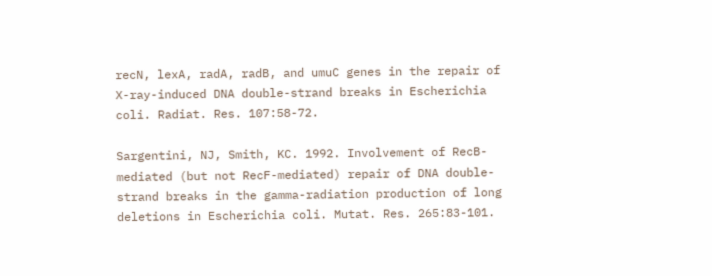recN, lexA, radA, radB, and umuC genes in the repair of X-ray-induced DNA double-strand breaks in Escherichia coli. Radiat. Res. 107:58-72.

Sargentini, NJ, Smith, KC. 1992. Involvement of RecB-mediated (but not RecF-mediated) repair of DNA double-strand breaks in the gamma-radiation production of long deletions in Escherichia coli. Mutat. Res. 265:83-101.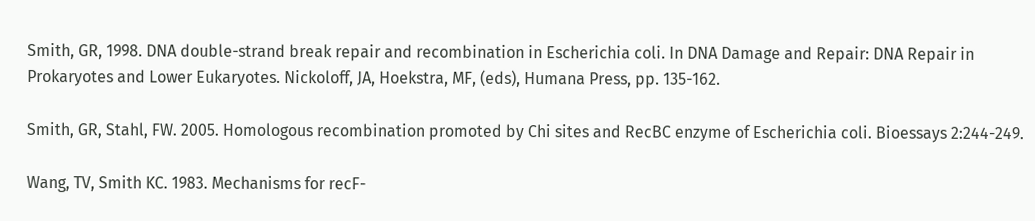Smith, GR, 1998. DNA double-strand break repair and recombination in Escherichia coli. In DNA Damage and Repair: DNA Repair in Prokaryotes and Lower Eukaryotes. Nickoloff, JA, Hoekstra, MF, (eds), Humana Press, pp. 135-162.

Smith, GR, Stahl, FW. 2005. Homologous recombination promoted by Chi sites and RecBC enzyme of Escherichia coli. Bioessays 2:244-249.

Wang, TV, Smith KC. 1983. Mechanisms for recF-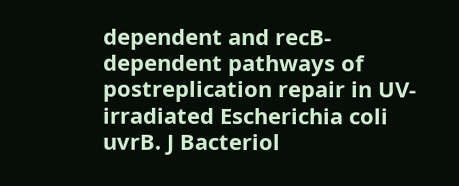dependent and recB-dependent pathways of postreplication repair in UV-irradiated Escherichia coli uvrB. J Bacteriol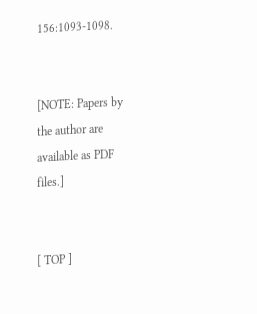156:1093-1098.


[NOTE: Papers by the author are available as PDF files.]


[ TOP ]